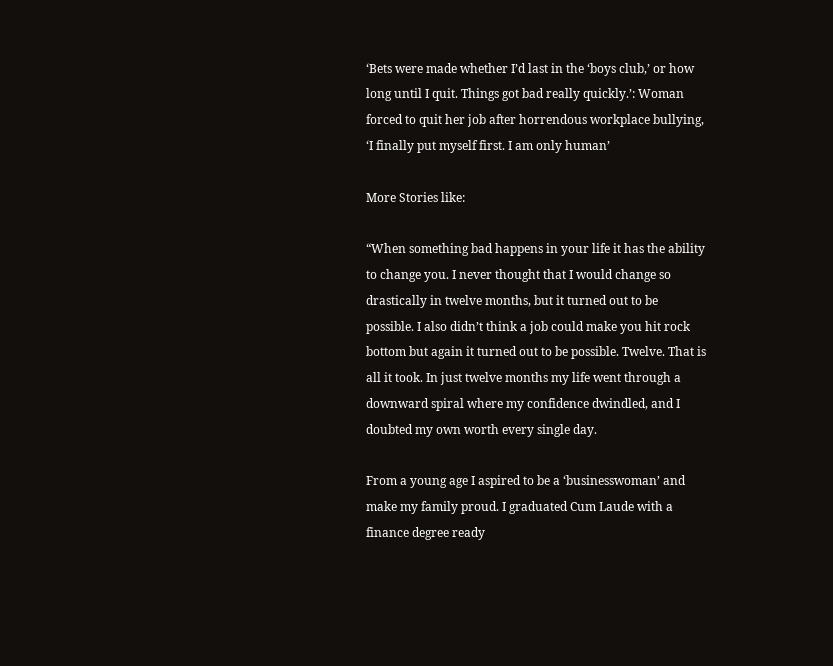‘Bets were made whether I’d last in the ‘boys club,’ or how long until I quit. Things got bad really quickly.’: Woman forced to quit her job after horrendous workplace bullying, ‘I finally put myself first. I am only human’

More Stories like:

“When something bad happens in your life it has the ability to change you. I never thought that I would change so drastically in twelve months, but it turned out to be possible. I also didn’t think a job could make you hit rock bottom but again it turned out to be possible. Twelve. That is all it took. In just twelve months my life went through a downward spiral where my confidence dwindled, and I doubted my own worth every single day.

From a young age I aspired to be a ‘businesswoman’ and make my family proud. I graduated Cum Laude with a finance degree ready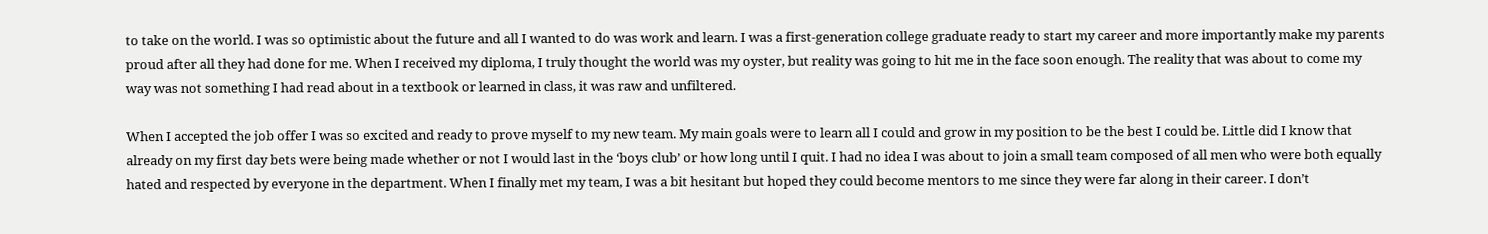to take on the world. I was so optimistic about the future and all I wanted to do was work and learn. I was a first-generation college graduate ready to start my career and more importantly make my parents proud after all they had done for me. When I received my diploma, I truly thought the world was my oyster, but reality was going to hit me in the face soon enough. The reality that was about to come my way was not something I had read about in a textbook or learned in class, it was raw and unfiltered.

When I accepted the job offer I was so excited and ready to prove myself to my new team. My main goals were to learn all I could and grow in my position to be the best I could be. Little did I know that already on my first day bets were being made whether or not I would last in the ‘boys club’ or how long until I quit. I had no idea I was about to join a small team composed of all men who were both equally hated and respected by everyone in the department. When I finally met my team, I was a bit hesitant but hoped they could become mentors to me since they were far along in their career. I don’t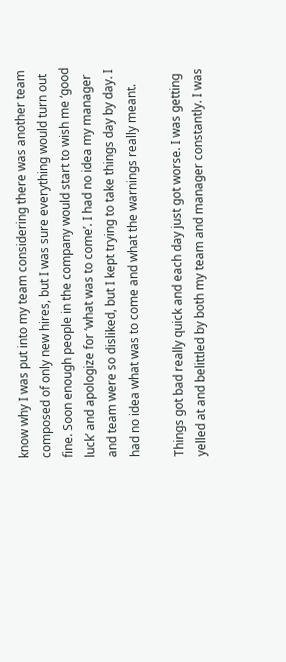know why I was put into my team considering there was another team composed of only new hires, but I was sure everything would turn out fine. Soon enough people in the company would start to wish me ‘good luck’ and apologize for ‘what was to come’. I had no idea my manager and team were so disliked, but I kept trying to take things day by day. I had no idea what was to come and what the warnings really meant.

Things got bad really quick and each day just got worse. I was getting yelled at and belittled by both my team and manager constantly. I was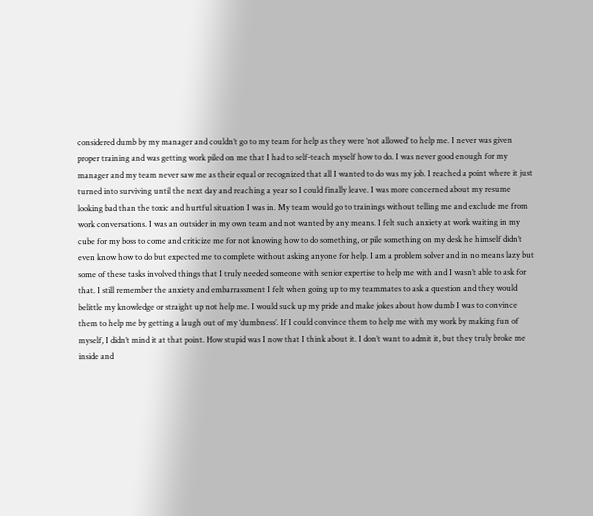considered dumb by my manager and couldn’t go to my team for help as they were ‘not allowed’ to help me. I never was given proper training and was getting work piled on me that I had to self-teach myself how to do. I was never good enough for my manager and my team never saw me as their equal or recognized that all I wanted to do was my job. I reached a point where it just turned into surviving until the next day and reaching a year so I could finally leave. I was more concerned about my resume looking bad than the toxic and hurtful situation I was in. My team would go to trainings without telling me and exclude me from work conversations. I was an outsider in my own team and not wanted by any means. I felt such anxiety at work waiting in my cube for my boss to come and criticize me for not knowing how to do something, or pile something on my desk he himself didn’t even know how to do but expected me to complete without asking anyone for help. I am a problem solver and in no means lazy but some of these tasks involved things that I truly needed someone with senior expertise to help me with and I wasn’t able to ask for that. I still remember the anxiety and embarrassment I felt when going up to my teammates to ask a question and they would belittle my knowledge or straight up not help me. I would suck up my pride and make jokes about how dumb I was to convince them to help me by getting a laugh out of my ‘dumbness’. If I could convince them to help me with my work by making fun of myself, I didn’t mind it at that point. How stupid was I now that I think about it. I don’t want to admit it, but they truly broke me inside and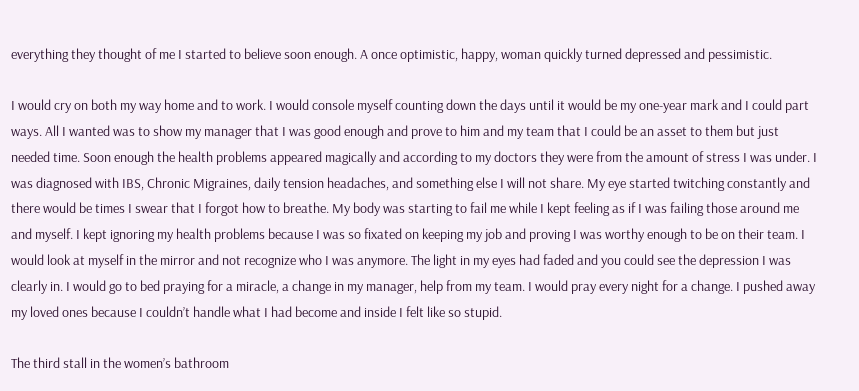everything they thought of me I started to believe soon enough. A once optimistic, happy, woman quickly turned depressed and pessimistic.

I would cry on both my way home and to work. I would console myself counting down the days until it would be my one-year mark and I could part ways. All I wanted was to show my manager that I was good enough and prove to him and my team that I could be an asset to them but just needed time. Soon enough the health problems appeared magically and according to my doctors they were from the amount of stress I was under. I was diagnosed with IBS, Chronic Migraines, daily tension headaches, and something else I will not share. My eye started twitching constantly and there would be times I swear that I forgot how to breathe. My body was starting to fail me while I kept feeling as if I was failing those around me and myself. I kept ignoring my health problems because I was so fixated on keeping my job and proving I was worthy enough to be on their team. I would look at myself in the mirror and not recognize who I was anymore. The light in my eyes had faded and you could see the depression I was clearly in. I would go to bed praying for a miracle, a change in my manager, help from my team. I would pray every night for a change. I pushed away my loved ones because I couldn’t handle what I had become and inside I felt like so stupid.

The third stall in the women’s bathroom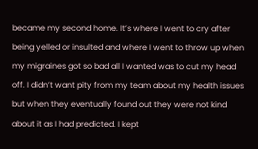became my second home. It’s where I went to cry after being yelled or insulted and where I went to throw up when my migraines got so bad all I wanted was to cut my head off. I didn’t want pity from my team about my health issues but when they eventually found out they were not kind about it as I had predicted. I kept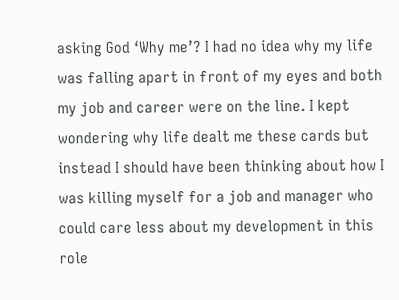asking God ‘Why me’? I had no idea why my life was falling apart in front of my eyes and both my job and career were on the line. I kept wondering why life dealt me these cards but instead I should have been thinking about how I was killing myself for a job and manager who could care less about my development in this role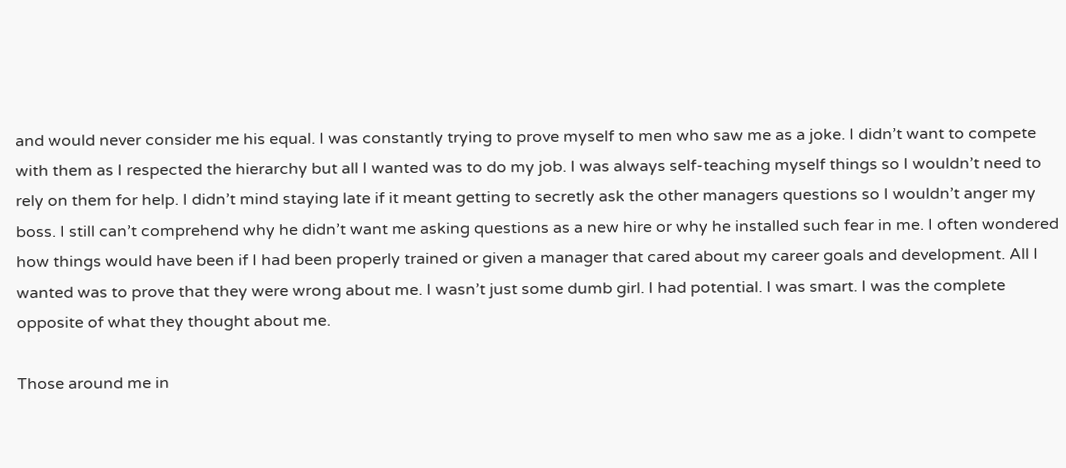and would never consider me his equal. I was constantly trying to prove myself to men who saw me as a joke. I didn’t want to compete with them as I respected the hierarchy but all I wanted was to do my job. I was always self-teaching myself things so I wouldn’t need to rely on them for help. I didn’t mind staying late if it meant getting to secretly ask the other managers questions so I wouldn’t anger my boss. I still can’t comprehend why he didn’t want me asking questions as a new hire or why he installed such fear in me. I often wondered how things would have been if I had been properly trained or given a manager that cared about my career goals and development. All I wanted was to prove that they were wrong about me. I wasn’t just some dumb girl. I had potential. I was smart. I was the complete opposite of what they thought about me.

Those around me in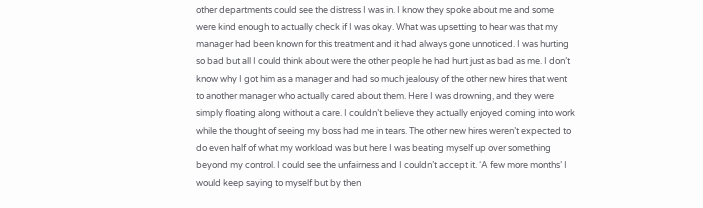other departments could see the distress I was in. I know they spoke about me and some were kind enough to actually check if I was okay. What was upsetting to hear was that my manager had been known for this treatment and it had always gone unnoticed. I was hurting so bad but all I could think about were the other people he had hurt just as bad as me. I don’t know why I got him as a manager and had so much jealousy of the other new hires that went to another manager who actually cared about them. Here I was drowning, and they were simply floating along without a care. I couldn’t believe they actually enjoyed coming into work while the thought of seeing my boss had me in tears. The other new hires weren’t expected to do even half of what my workload was but here I was beating myself up over something beyond my control. I could see the unfairness and I couldn’t accept it. ‘A few more months’ I would keep saying to myself but by then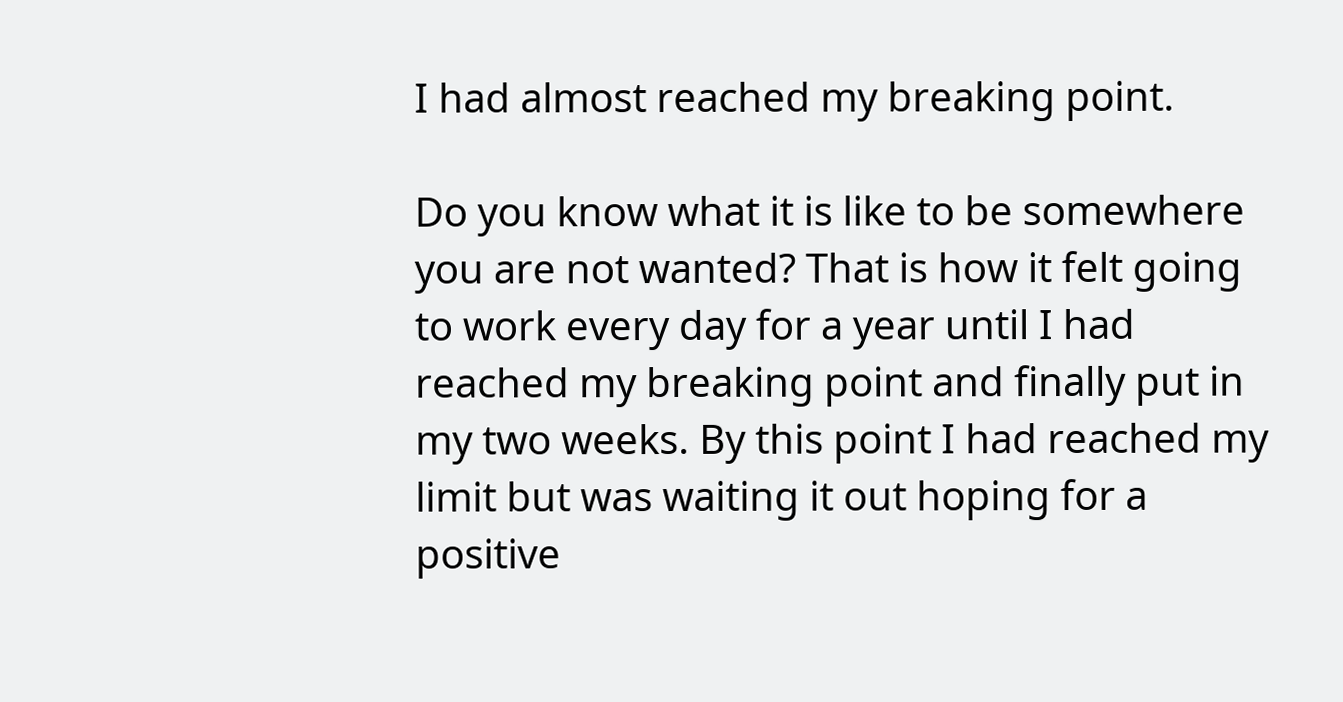I had almost reached my breaking point.

Do you know what it is like to be somewhere you are not wanted? That is how it felt going to work every day for a year until I had reached my breaking point and finally put in my two weeks. By this point I had reached my limit but was waiting it out hoping for a positive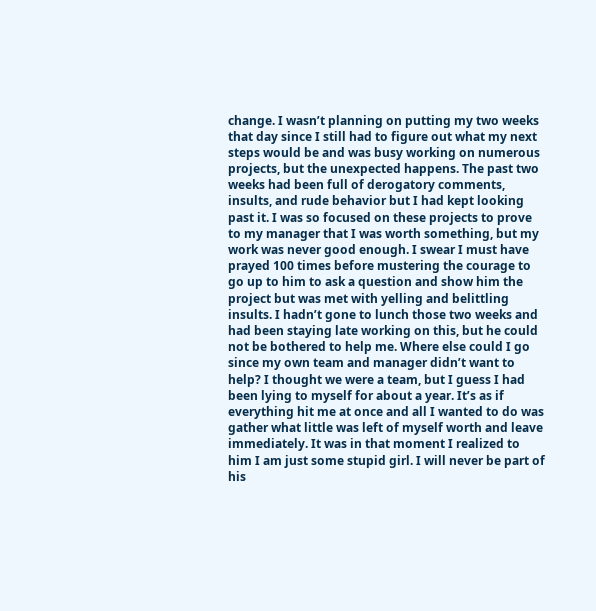change. I wasn’t planning on putting my two weeks that day since I still had to figure out what my next steps would be and was busy working on numerous projects, but the unexpected happens. The past two weeks had been full of derogatory comments, insults, and rude behavior but I had kept looking past it. I was so focused on these projects to prove to my manager that I was worth something, but my work was never good enough. I swear I must have prayed 100 times before mustering the courage to go up to him to ask a question and show him the project but was met with yelling and belittling insults. I hadn’t gone to lunch those two weeks and had been staying late working on this, but he could not be bothered to help me. Where else could I go since my own team and manager didn’t want to help? I thought we were a team, but I guess I had been lying to myself for about a year. It’s as if everything hit me at once and all I wanted to do was gather what little was left of myself worth and leave immediately. It was in that moment I realized to him I am just some stupid girl. I will never be part of his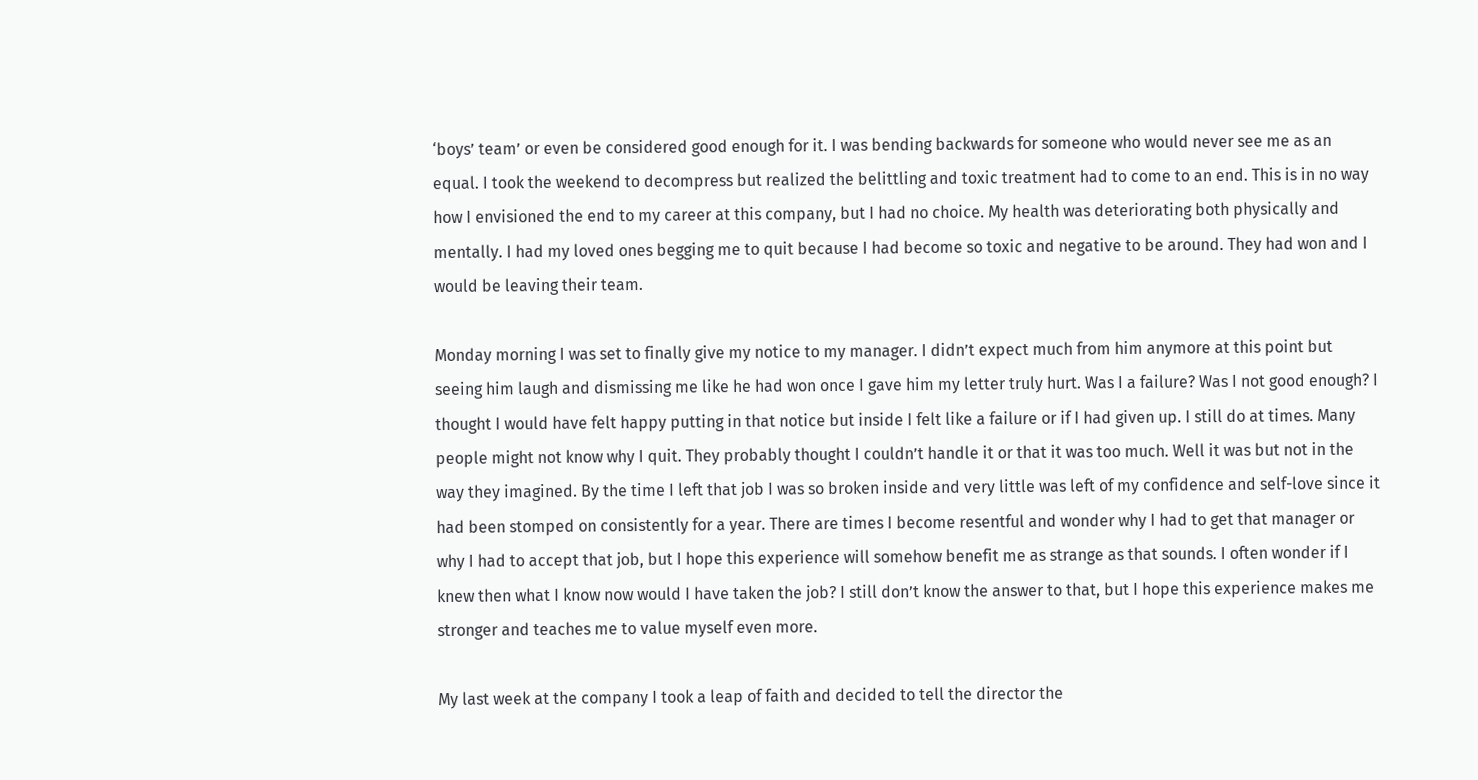‘boys’ team’ or even be considered good enough for it. I was bending backwards for someone who would never see me as an equal. I took the weekend to decompress but realized the belittling and toxic treatment had to come to an end. This is in no way how I envisioned the end to my career at this company, but I had no choice. My health was deteriorating both physically and mentally. I had my loved ones begging me to quit because I had become so toxic and negative to be around. They had won and I would be leaving their team.

Monday morning I was set to finally give my notice to my manager. I didn’t expect much from him anymore at this point but seeing him laugh and dismissing me like he had won once I gave him my letter truly hurt. Was I a failure? Was I not good enough? I thought I would have felt happy putting in that notice but inside I felt like a failure or if I had given up. I still do at times. Many people might not know why I quit. They probably thought I couldn’t handle it or that it was too much. Well it was but not in the way they imagined. By the time I left that job I was so broken inside and very little was left of my confidence and self-love since it had been stomped on consistently for a year. There are times I become resentful and wonder why I had to get that manager or why I had to accept that job, but I hope this experience will somehow benefit me as strange as that sounds. I often wonder if I knew then what I know now would I have taken the job? I still don’t know the answer to that, but I hope this experience makes me stronger and teaches me to value myself even more.

My last week at the company I took a leap of faith and decided to tell the director the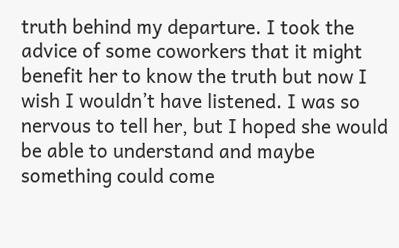truth behind my departure. I took the advice of some coworkers that it might benefit her to know the truth but now I wish I wouldn’t have listened. I was so nervous to tell her, but I hoped she would be able to understand and maybe something could come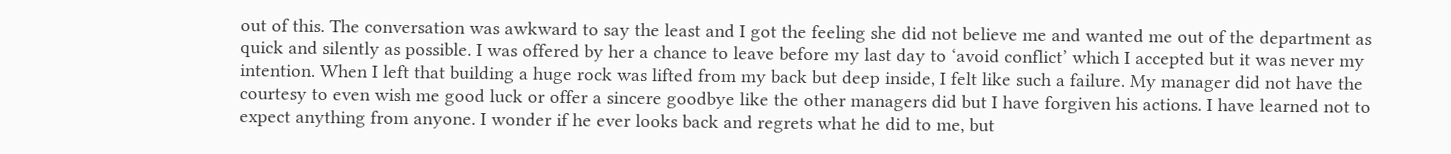out of this. The conversation was awkward to say the least and I got the feeling she did not believe me and wanted me out of the department as quick and silently as possible. I was offered by her a chance to leave before my last day to ‘avoid conflict’ which I accepted but it was never my intention. When I left that building a huge rock was lifted from my back but deep inside, I felt like such a failure. My manager did not have the courtesy to even wish me good luck or offer a sincere goodbye like the other managers did but I have forgiven his actions. I have learned not to expect anything from anyone. I wonder if he ever looks back and regrets what he did to me, but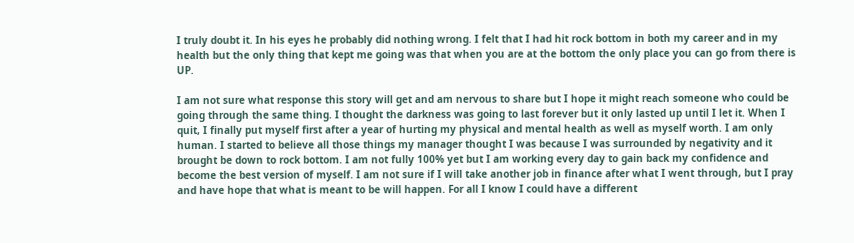I truly doubt it. In his eyes he probably did nothing wrong. I felt that I had hit rock bottom in both my career and in my health but the only thing that kept me going was that when you are at the bottom the only place you can go from there is UP.

I am not sure what response this story will get and am nervous to share but I hope it might reach someone who could be going through the same thing. I thought the darkness was going to last forever but it only lasted up until I let it. When I quit, I finally put myself first after a year of hurting my physical and mental health as well as myself worth. I am only human. I started to believe all those things my manager thought I was because I was surrounded by negativity and it brought be down to rock bottom. I am not fully 100% yet but I am working every day to gain back my confidence and become the best version of myself. I am not sure if I will take another job in finance after what I went through, but I pray and have hope that what is meant to be will happen. For all I know I could have a different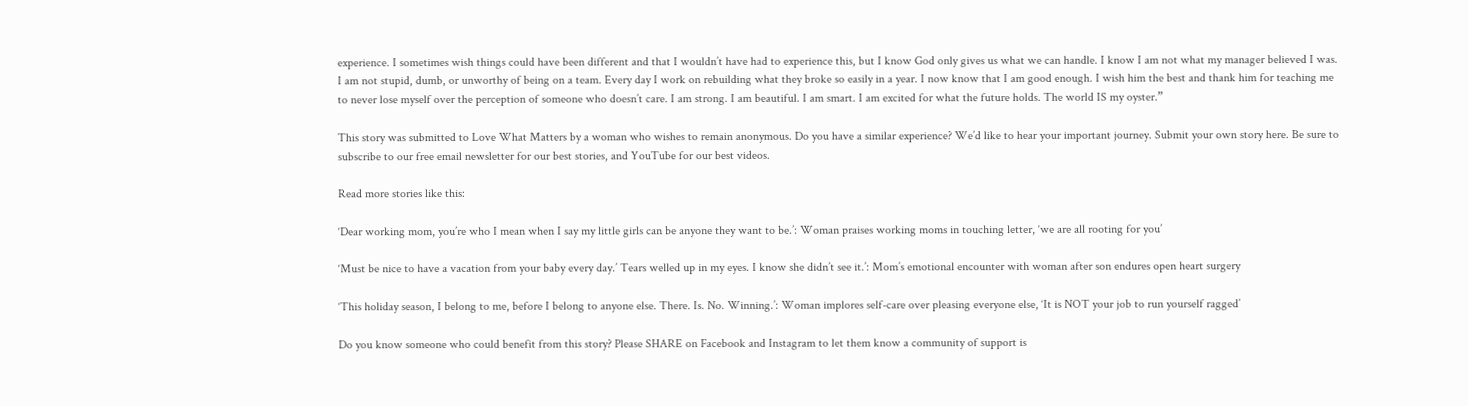experience. I sometimes wish things could have been different and that I wouldn’t have had to experience this, but I know God only gives us what we can handle. I know I am not what my manager believed I was. I am not stupid, dumb, or unworthy of being on a team. Every day I work on rebuilding what they broke so easily in a year. I now know that I am good enough. I wish him the best and thank him for teaching me to never lose myself over the perception of someone who doesn’t care. I am strong. I am beautiful. I am smart. I am excited for what the future holds. The world IS my oyster.”

This story was submitted to Love What Matters by a woman who wishes to remain anonymous. Do you have a similar experience? We’d like to hear your important journey. Submit your own story here. Be sure to subscribe to our free email newsletter for our best stories, and YouTube for our best videos.

Read more stories like this:

‘Dear working mom, you’re who I mean when I say my little girls can be anyone they want to be.’: Woman praises working moms in touching letter, ‘we are all rooting for you’

‘Must be nice to have a vacation from your baby every day.’ Tears welled up in my eyes. I know she didn’t see it.’: Mom’s emotional encounter with woman after son endures open heart surgery

‘This holiday season, I belong to me, before I belong to anyone else. There. Is. No. Winning.’: Woman implores self-care over pleasing everyone else, ‘It is NOT your job to run yourself ragged’

Do you know someone who could benefit from this story? Please SHARE on Facebook and Instagram to let them know a community of support is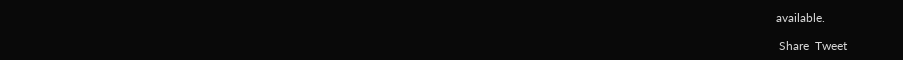available.

 Share  Tweet